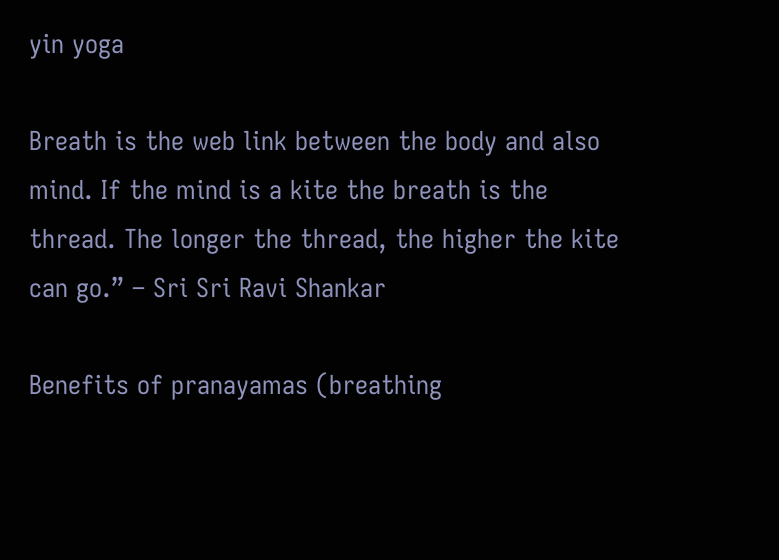yin yoga

Breath is the web link between the body and also mind. If the mind is a kite the breath is the thread. The longer the thread, the higher the kite can go.” – Sri Sri Ravi Shankar

Benefits of pranayamas (breathing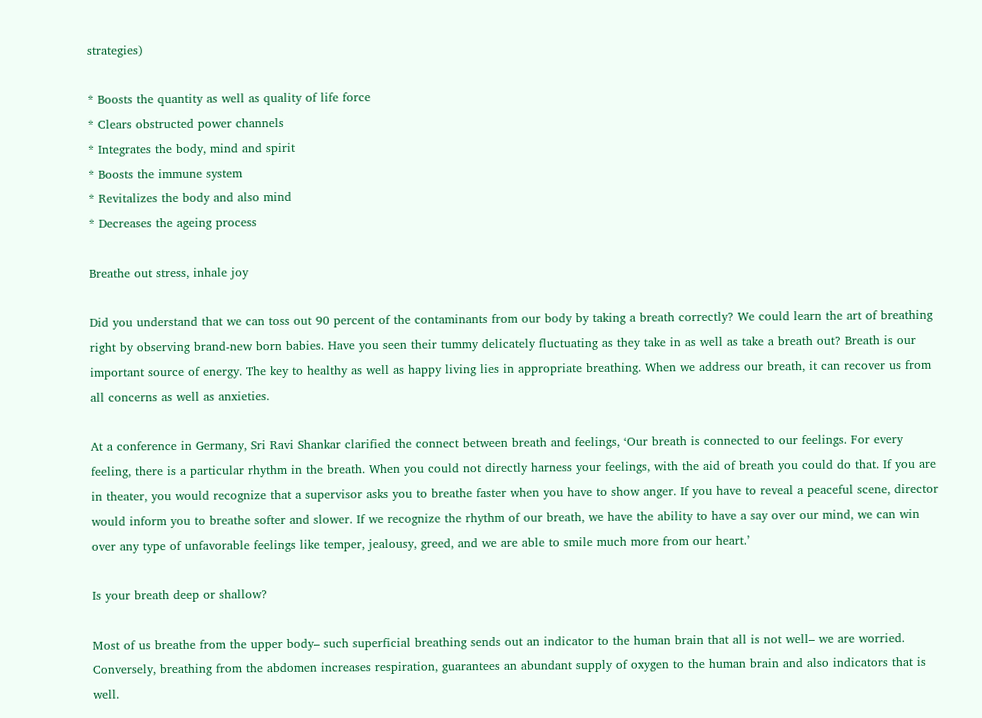strategies)

* Boosts the quantity as well as quality of life force
* Clears obstructed power channels
* Integrates the body, mind and spirit
* Boosts the immune system
* Revitalizes the body and also mind
* Decreases the ageing process

Breathe out stress, inhale joy

Did you understand that we can toss out 90 percent of the contaminants from our body by taking a breath correctly? We could learn the art of breathing right by observing brand-new born babies. Have you seen their tummy delicately fluctuating as they take in as well as take a breath out? Breath is our important source of energy. The key to healthy as well as happy living lies in appropriate breathing. When we address our breath, it can recover us from all concerns as well as anxieties.

At a conference in Germany, Sri Ravi Shankar clarified the connect between breath and feelings, ‘Our breath is connected to our feelings. For every feeling, there is a particular rhythm in the breath. When you could not directly harness your feelings, with the aid of breath you could do that. If you are in theater, you would recognize that a supervisor asks you to breathe faster when you have to show anger. If you have to reveal a peaceful scene, director would inform you to breathe softer and slower. If we recognize the rhythm of our breath, we have the ability to have a say over our mind, we can win over any type of unfavorable feelings like temper, jealousy, greed, and we are able to smile much more from our heart.’

Is your breath deep or shallow?

Most of us breathe from the upper body– such superficial breathing sends out an indicator to the human brain that all is not well– we are worried. Conversely, breathing from the abdomen increases respiration, guarantees an abundant supply of oxygen to the human brain and also indicators that is well.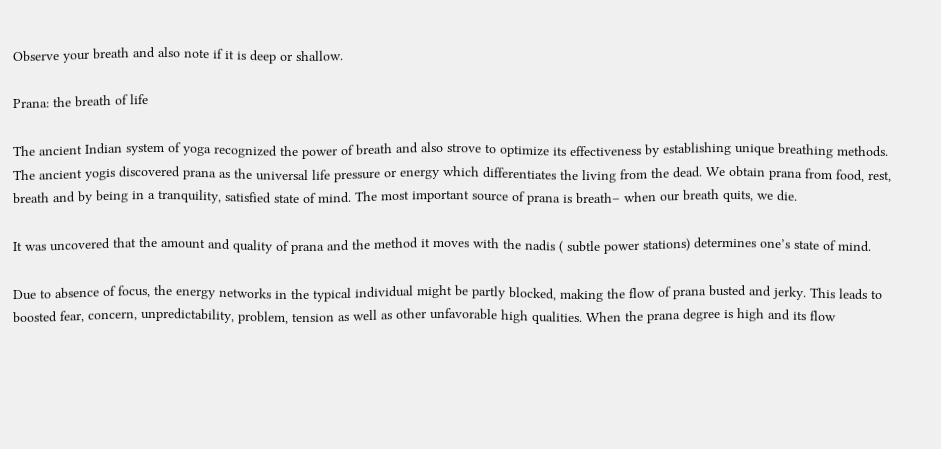Observe your breath and also note if it is deep or shallow.

Prana: the breath of life

The ancient Indian system of yoga recognized the power of breath and also strove to optimize its effectiveness by establishing unique breathing methods. The ancient yogis discovered prana as the universal life pressure or energy which differentiates the living from the dead. We obtain prana from food, rest, breath and by being in a tranquility, satisfied state of mind. The most important source of prana is breath– when our breath quits, we die.

It was uncovered that the amount and quality of prana and the method it moves with the nadis ( subtle power stations) determines one’s state of mind.

Due to absence of focus, the energy networks in the typical individual might be partly blocked, making the flow of prana busted and jerky. This leads to boosted fear, concern, unpredictability, problem, tension as well as other unfavorable high qualities. When the prana degree is high and its flow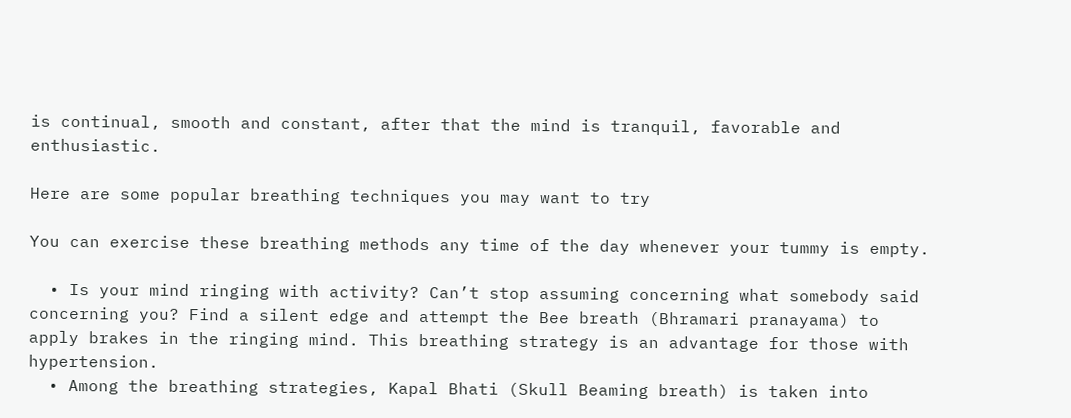is continual, smooth and constant, after that the mind is tranquil, favorable and enthusiastic.

Here are some popular breathing techniques you may want to try

You can exercise these breathing methods any time of the day whenever your tummy is empty.

  • Is your mind ringing with activity? Can’t stop assuming concerning what somebody said concerning you? Find a silent edge and attempt the Bee breath (Bhramari pranayama) to apply brakes in the ringing mind. This breathing strategy is an advantage for those with hypertension.
  • Among the breathing strategies, Kapal Bhati (Skull Beaming breath) is taken into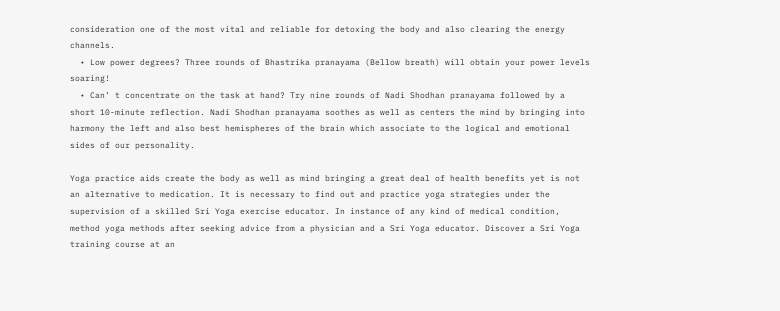consideration one of the most vital and reliable for detoxing the body and also clearing the energy channels.
  • Low power degrees? Three rounds of Bhastrika pranayama (Bellow breath) will obtain your power levels soaring!
  • Can’ t concentrate on the task at hand? Try nine rounds of Nadi Shodhan pranayama followed by a short 10-minute reflection. Nadi Shodhan pranayama soothes as well as centers the mind by bringing into harmony the left and also best hemispheres of the brain which associate to the logical and emotional sides of our personality.

Yoga practice aids create the body as well as mind bringing a great deal of health benefits yet is not an alternative to medication. It is necessary to find out and practice yoga strategies under the supervision of a skilled Sri Yoga exercise educator. In instance of any kind of medical condition, method yoga methods after seeking advice from a physician and a Sri Yoga educator. Discover a Sri Yoga training course at an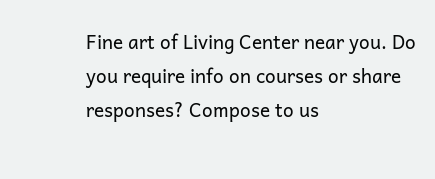Fine art of Living Center near you. Do you require info on courses or share responses? Compose to us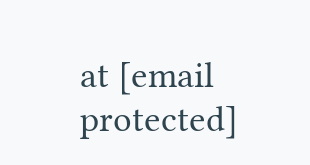at [email protected]